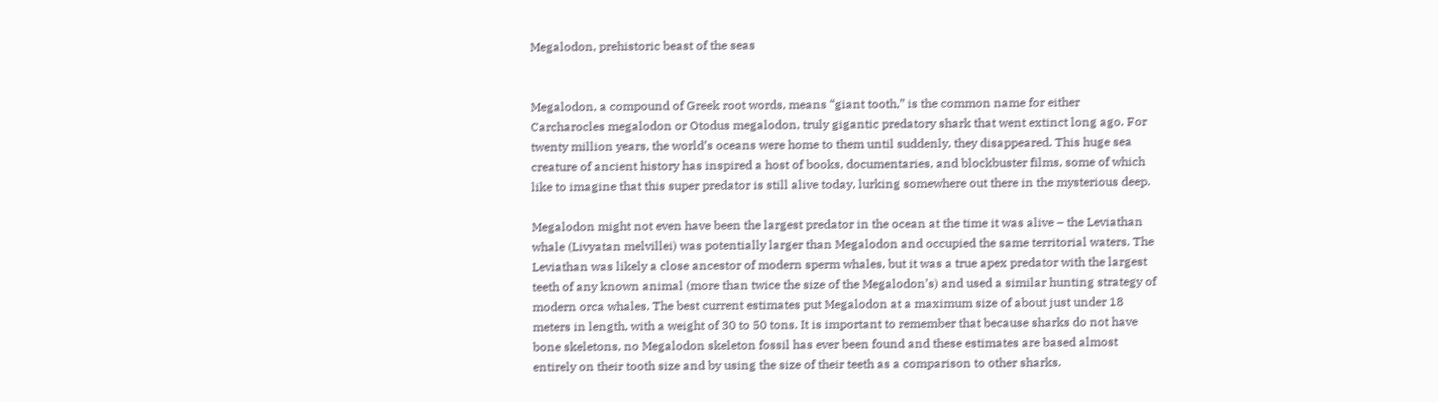Megalodon, prehistoric beast of the seas


Megalodon, a compound of Greek root words, means “giant tooth,” is the common name for either Carcharocles megalodon or Otodus megalodon, truly gigantic predatory shark that went extinct long ago. For twenty million years, the world’s oceans were home to them until suddenly, they disappeared. This huge sea creature of ancient history has inspired a host of books, documentaries, and blockbuster films, some of which like to imagine that this super predator is still alive today, lurking somewhere out there in the mysterious deep.

Megalodon might not even have been the largest predator in the ocean at the time it was alive – the Leviathan whale (Livyatan melvillei) was potentially larger than Megalodon and occupied the same territorial waters. The Leviathan was likely a close ancestor of modern sperm whales, but it was a true apex predator with the largest teeth of any known animal (more than twice the size of the Megalodon’s) and used a similar hunting strategy of modern orca whales. The best current estimates put Megalodon at a maximum size of about just under 18 meters in length, with a weight of 30 to 50 tons. It is important to remember that because sharks do not have bone skeletons, no Megalodon skeleton fossil has ever been found and these estimates are based almost entirely on their tooth size and by using the size of their teeth as a comparison to other sharks.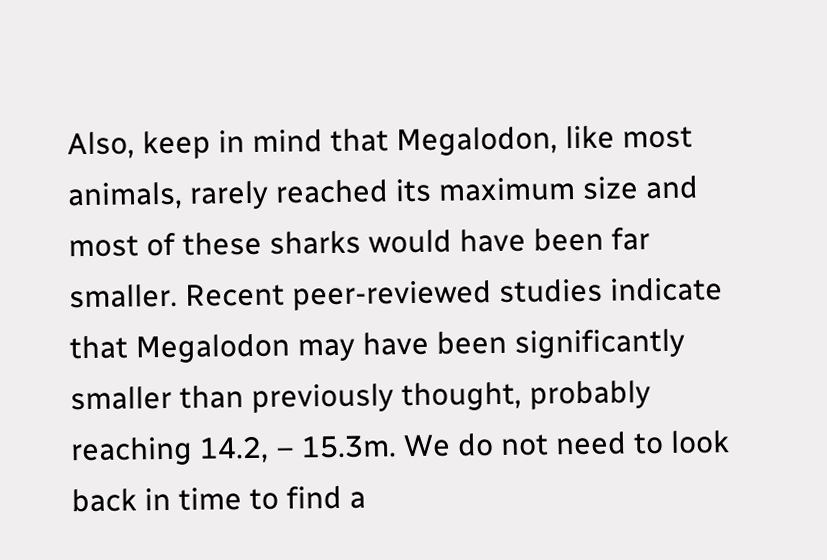Also, keep in mind that Megalodon, like most animals, rarely reached its maximum size and most of these sharks would have been far smaller. Recent peer-reviewed studies indicate that Megalodon may have been significantly smaller than previously thought, probably reaching 14.2, – 15.3m. We do not need to look back in time to find a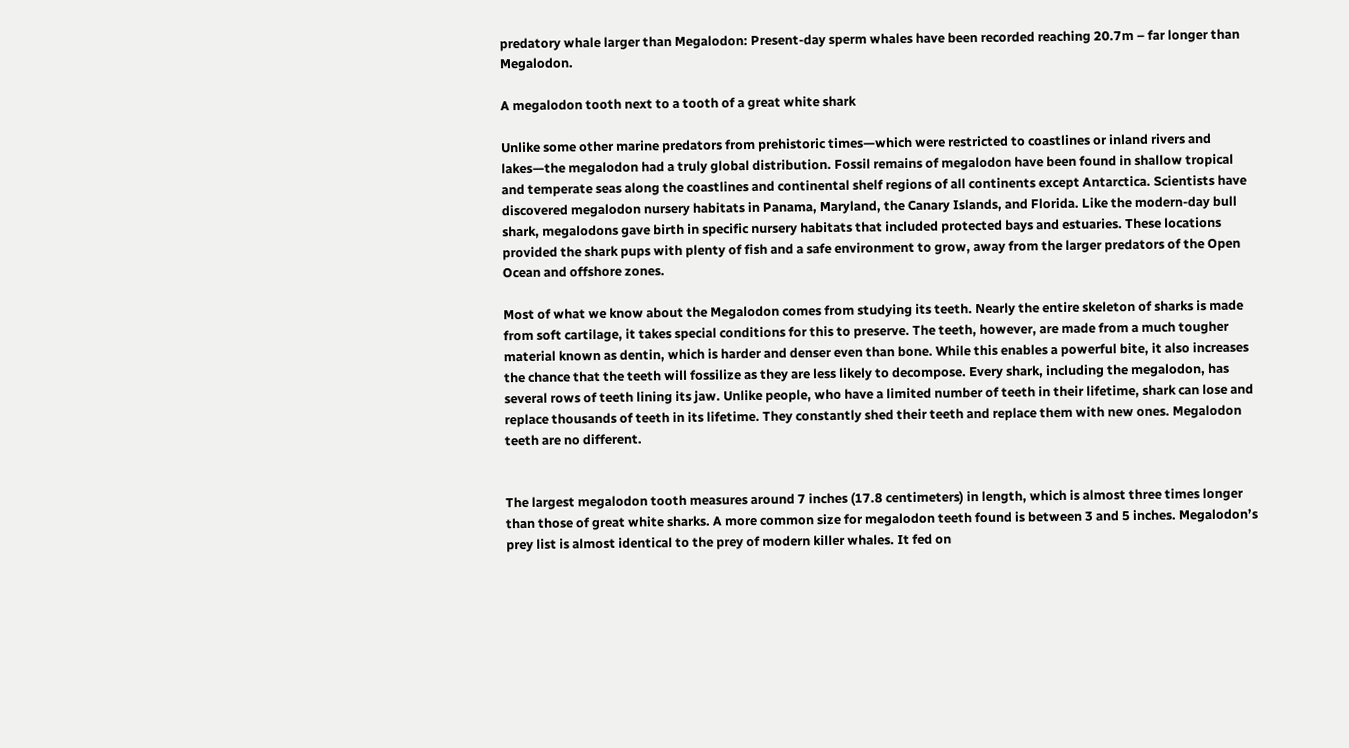predatory whale larger than Megalodon: Present-day sperm whales have been recorded reaching 20.7m – far longer than Megalodon.

A megalodon tooth next to a tooth of a great white shark

Unlike some other marine predators from prehistoric times—which were restricted to coastlines or inland rivers and lakes—the megalodon had a truly global distribution. Fossil remains of megalodon have been found in shallow tropical and temperate seas along the coastlines and continental shelf regions of all continents except Antarctica. Scientists have discovered megalodon nursery habitats in Panama, Maryland, the Canary Islands, and Florida. Like the modern-day bull shark, megalodons gave birth in specific nursery habitats that included protected bays and estuaries. These locations provided the shark pups with plenty of fish and a safe environment to grow, away from the larger predators of the Open Ocean and offshore zones.

Most of what we know about the Megalodon comes from studying its teeth. Nearly the entire skeleton of sharks is made from soft cartilage, it takes special conditions for this to preserve. The teeth, however, are made from a much tougher material known as dentin, which is harder and denser even than bone. While this enables a powerful bite, it also increases the chance that the teeth will fossilize as they are less likely to decompose. Every shark, including the megalodon, has several rows of teeth lining its jaw. Unlike people, who have a limited number of teeth in their lifetime, shark can lose and replace thousands of teeth in its lifetime. They constantly shed their teeth and replace them with new ones. Megalodon teeth are no different.


The largest megalodon tooth measures around 7 inches (17.8 centimeters) in length, which is almost three times longer than those of great white sharks. A more common size for megalodon teeth found is between 3 and 5 inches. Megalodon’s prey list is almost identical to the prey of modern killer whales. It fed on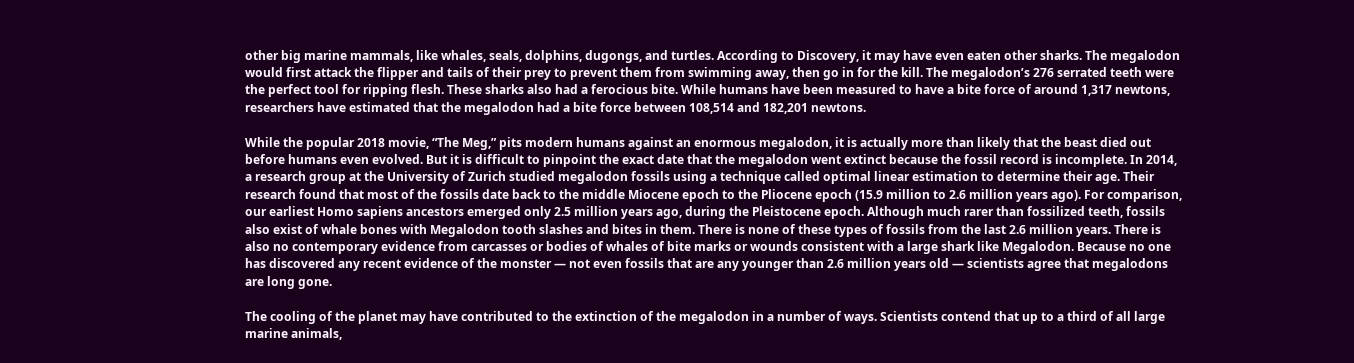other big marine mammals, like whales, seals, dolphins, dugongs, and turtles. According to Discovery, it may have even eaten other sharks. The megalodon would first attack the flipper and tails of their prey to prevent them from swimming away, then go in for the kill. The megalodon’s 276 serrated teeth were the perfect tool for ripping flesh. These sharks also had a ferocious bite. While humans have been measured to have a bite force of around 1,317 newtons, researchers have estimated that the megalodon had a bite force between 108,514 and 182,201 newtons.

While the popular 2018 movie, “The Meg,” pits modern humans against an enormous megalodon, it is actually more than likely that the beast died out before humans even evolved. But it is difficult to pinpoint the exact date that the megalodon went extinct because the fossil record is incomplete. In 2014, a research group at the University of Zurich studied megalodon fossils using a technique called optimal linear estimation to determine their age. Their research found that most of the fossils date back to the middle Miocene epoch to the Pliocene epoch (15.9 million to 2.6 million years ago). For comparison, our earliest Homo sapiens ancestors emerged only 2.5 million years ago, during the Pleistocene epoch. Although much rarer than fossilized teeth, fossils also exist of whale bones with Megalodon tooth slashes and bites in them. There is none of these types of fossils from the last 2.6 million years. There is also no contemporary evidence from carcasses or bodies of whales of bite marks or wounds consistent with a large shark like Megalodon. Because no one has discovered any recent evidence of the monster — not even fossils that are any younger than 2.6 million years old — scientists agree that megalodons are long gone.

The cooling of the planet may have contributed to the extinction of the megalodon in a number of ways. Scientists contend that up to a third of all large marine animals,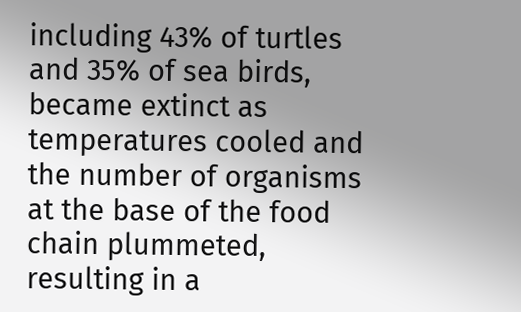including 43% of turtles and 35% of sea birds, became extinct as temperatures cooled and the number of organisms at the base of the food chain plummeted, resulting in a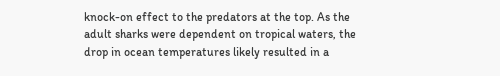knock-on effect to the predators at the top. As the adult sharks were dependent on tropical waters, the drop in ocean temperatures likely resulted in a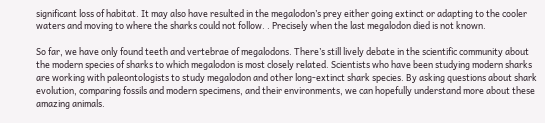significant loss of habitat. It may also have resulted in the megalodon’s prey either going extinct or adapting to the cooler waters and moving to where the sharks could not follow. . Precisely when the last megalodon died is not known.

So far, we have only found teeth and vertebrae of megalodons. There’s still lively debate in the scientific community about the modern species of sharks to which megalodon is most closely related. Scientists who have been studying modern sharks are working with paleontologists to study megalodon and other long-extinct shark species. By asking questions about shark evolution, comparing fossils and modern specimens, and their environments, we can hopefully understand more about these amazing animals.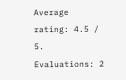Average rating: 4.5 / 5. Evaluations: 2